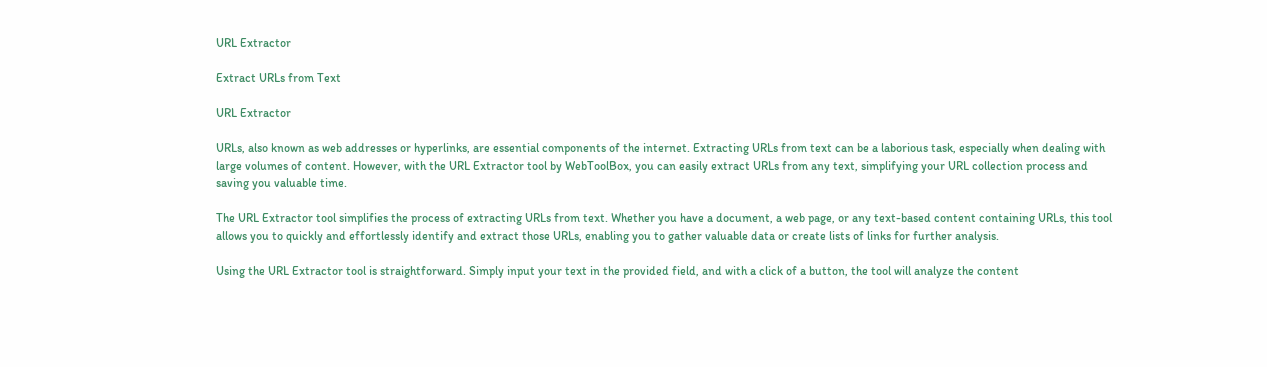URL Extractor

Extract URLs from Text

URL Extractor

URLs, also known as web addresses or hyperlinks, are essential components of the internet. Extracting URLs from text can be a laborious task, especially when dealing with large volumes of content. However, with the URL Extractor tool by WebToolBox, you can easily extract URLs from any text, simplifying your URL collection process and saving you valuable time.

The URL Extractor tool simplifies the process of extracting URLs from text. Whether you have a document, a web page, or any text-based content containing URLs, this tool allows you to quickly and effortlessly identify and extract those URLs, enabling you to gather valuable data or create lists of links for further analysis.

Using the URL Extractor tool is straightforward. Simply input your text in the provided field, and with a click of a button, the tool will analyze the content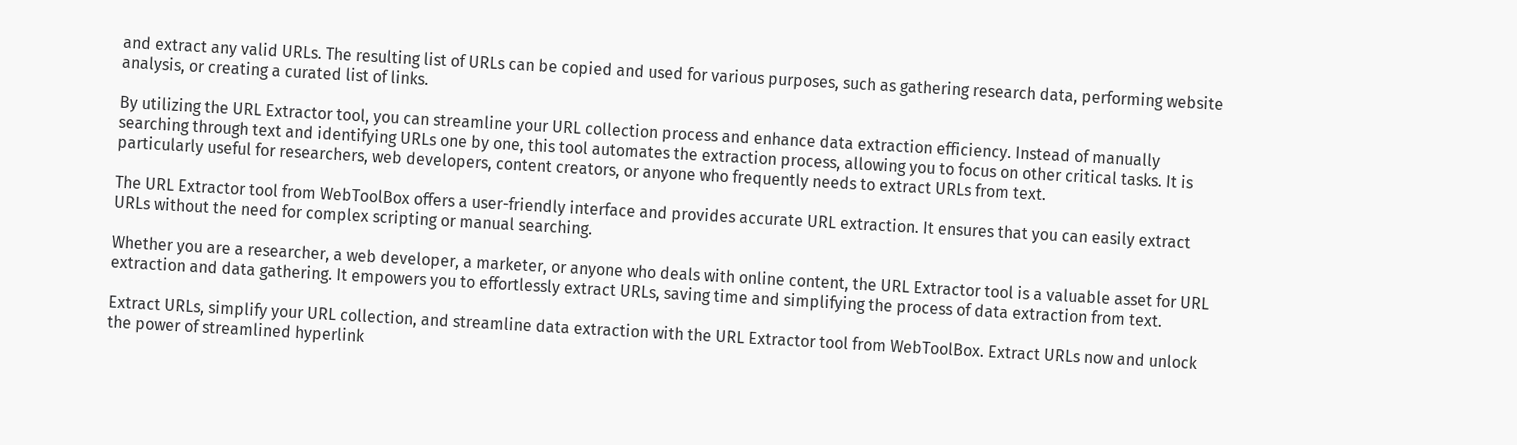and extract any valid URLs. The resulting list of URLs can be copied and used for various purposes, such as gathering research data, performing website analysis, or creating a curated list of links.

By utilizing the URL Extractor tool, you can streamline your URL collection process and enhance data extraction efficiency. Instead of manually searching through text and identifying URLs one by one, this tool automates the extraction process, allowing you to focus on other critical tasks. It is particularly useful for researchers, web developers, content creators, or anyone who frequently needs to extract URLs from text.

The URL Extractor tool from WebToolBox offers a user-friendly interface and provides accurate URL extraction. It ensures that you can easily extract URLs without the need for complex scripting or manual searching.

Whether you are a researcher, a web developer, a marketer, or anyone who deals with online content, the URL Extractor tool is a valuable asset for URL extraction and data gathering. It empowers you to effortlessly extract URLs, saving time and simplifying the process of data extraction from text.

Extract URLs, simplify your URL collection, and streamline data extraction with the URL Extractor tool from WebToolBox. Extract URLs now and unlock the power of streamlined hyperlink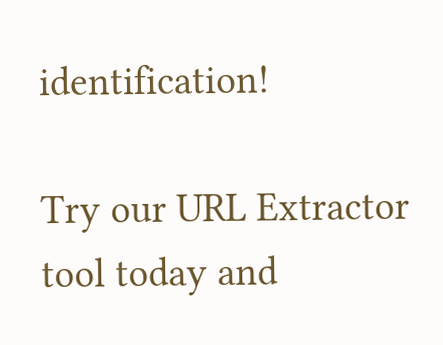identification!

Try our URL Extractor tool today and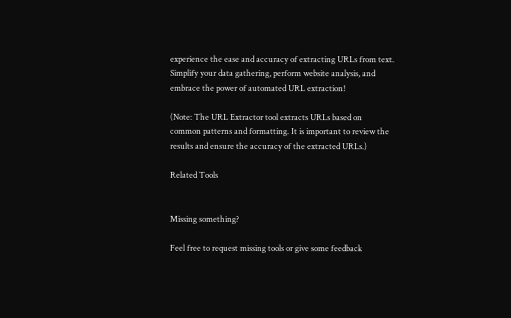experience the ease and accuracy of extracting URLs from text. Simplify your data gathering, perform website analysis, and embrace the power of automated URL extraction!

(Note: The URL Extractor tool extracts URLs based on common patterns and formatting. It is important to review the results and ensure the accuracy of the extracted URLs.)

Related Tools


Missing something?

Feel free to request missing tools or give some feedback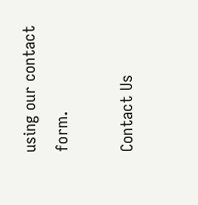using our contact form.

Contact Us